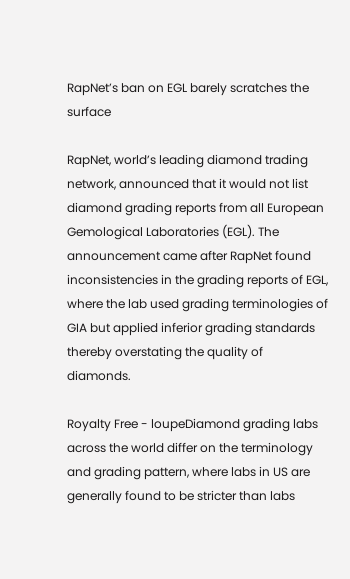RapNet’s ban on EGL barely scratches the surface

RapNet, world’s leading diamond trading network, announced that it would not list diamond grading reports from all European Gemological Laboratories (EGL). The announcement came after RapNet found inconsistencies in the grading reports of EGL, where the lab used grading terminologies of GIA but applied inferior grading standards thereby overstating the quality of diamonds.

Royalty Free - loupeDiamond grading labs across the world differ on the terminology and grading pattern, where labs in US are generally found to be stricter than labs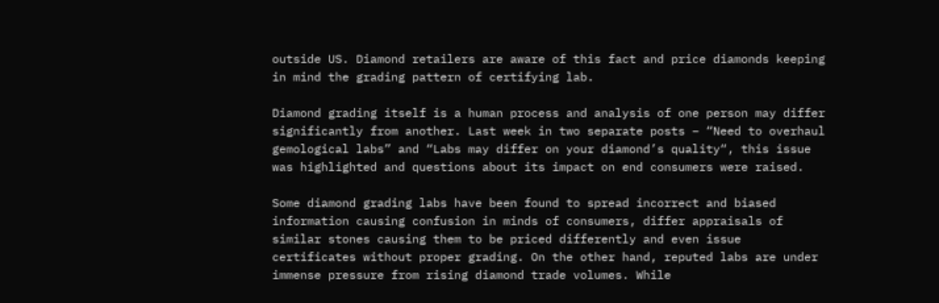outside US. Diamond retailers are aware of this fact and price diamonds keeping in mind the grading pattern of certifying lab.

Diamond grading itself is a human process and analysis of one person may differ significantly from another. Last week in two separate posts – “Need to overhaul gemological labs” and “Labs may differ on your diamond’s quality“, this issue was highlighted and questions about its impact on end consumers were raised.

Some diamond grading labs have been found to spread incorrect and biased information causing confusion in minds of consumers, differ appraisals of similar stones causing them to be priced differently and even issue certificates without proper grading. On the other hand, reputed labs are under immense pressure from rising diamond trade volumes. While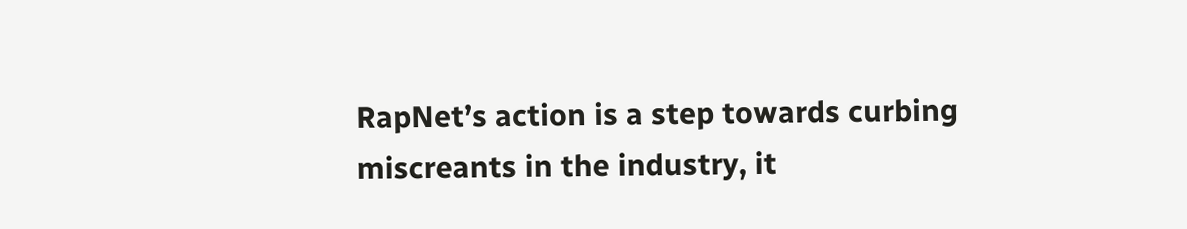RapNet’s action is a step towards curbing miscreants in the industry, it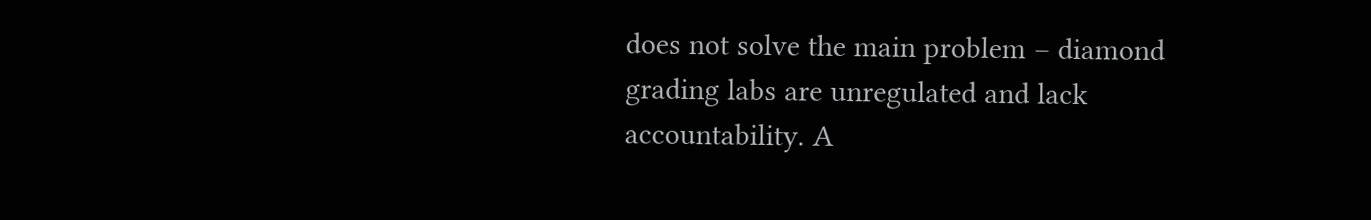does not solve the main problem – diamond grading labs are unregulated and lack accountability. A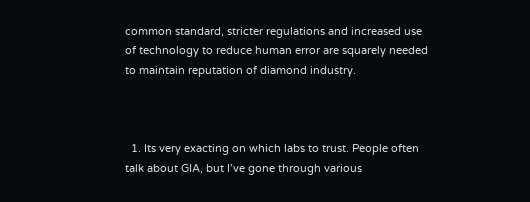common standard, stricter regulations and increased use of technology to reduce human error are squarely needed to maintain reputation of diamond industry.



  1. Its very exacting on which labs to trust. People often talk about GIA, but I’ve gone through various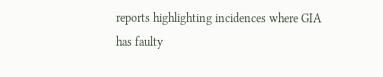reports highlighting incidences where GIA has faulty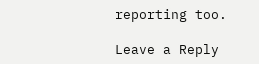reporting too.

Leave a Reply